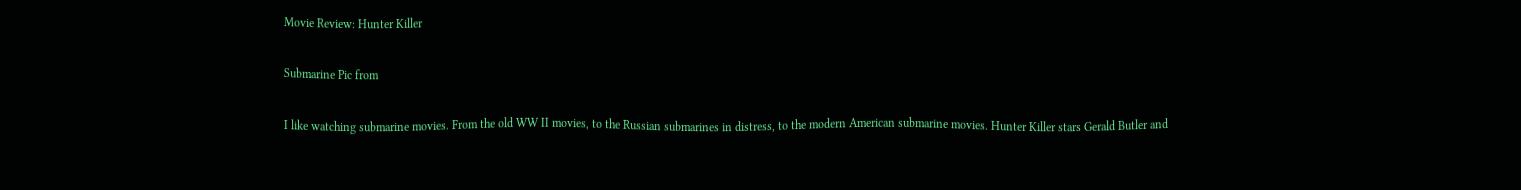Movie Review: Hunter Killer

Submarine Pic from

I like watching submarine movies. From the old WW II movies, to the Russian submarines in distress, to the modern American submarine movies. Hunter Killer stars Gerald Butler and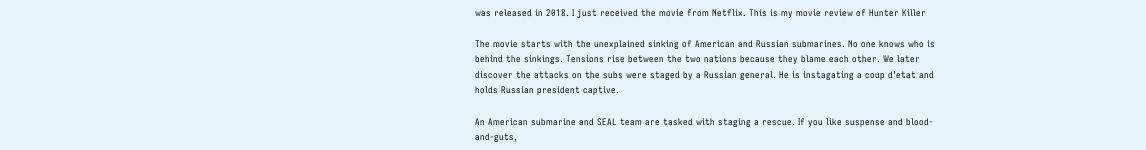was released in 2018. I just received the movie from Netflix. This is my movie review of Hunter Killer

The movie starts with the unexplained sinking of American and Russian submarines. No one knows who is behind the sinkings. Tensions rise between the two nations because they blame each other. We later discover the attacks on the subs were staged by a Russian general. He is instagating a coup d’etat and holds Russian president captive.

An American submarine and SEAL team are tasked with staging a rescue. If you like suspense and blood-and-guts,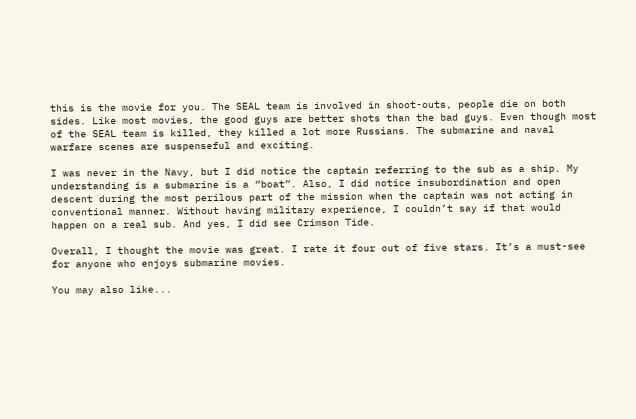this is the movie for you. The SEAL team is involved in shoot-outs, people die on both sides. Like most movies, the good guys are better shots than the bad guys. Even though most of the SEAL team is killed, they killed a lot more Russians. The submarine and naval warfare scenes are suspenseful and exciting.

I was never in the Navy, but I did notice the captain referring to the sub as a ship. My understanding is a submarine is a “boat”. Also, I did notice insubordination and open descent during the most perilous part of the mission when the captain was not acting in conventional manner. Without having military experience, I couldn’t say if that would happen on a real sub. And yes, I did see Crimson Tide.

Overall, I thought the movie was great. I rate it four out of five stars. It’s a must-see for anyone who enjoys submarine movies.

You may also like...